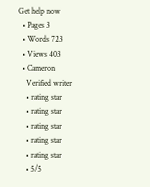Get help now
  • Pages 3
  • Words 723
  • Views 403
  • Cameron
    Verified writer
    • rating star
    • rating star
    • rating star
    • rating star
    • rating star
    • 5/5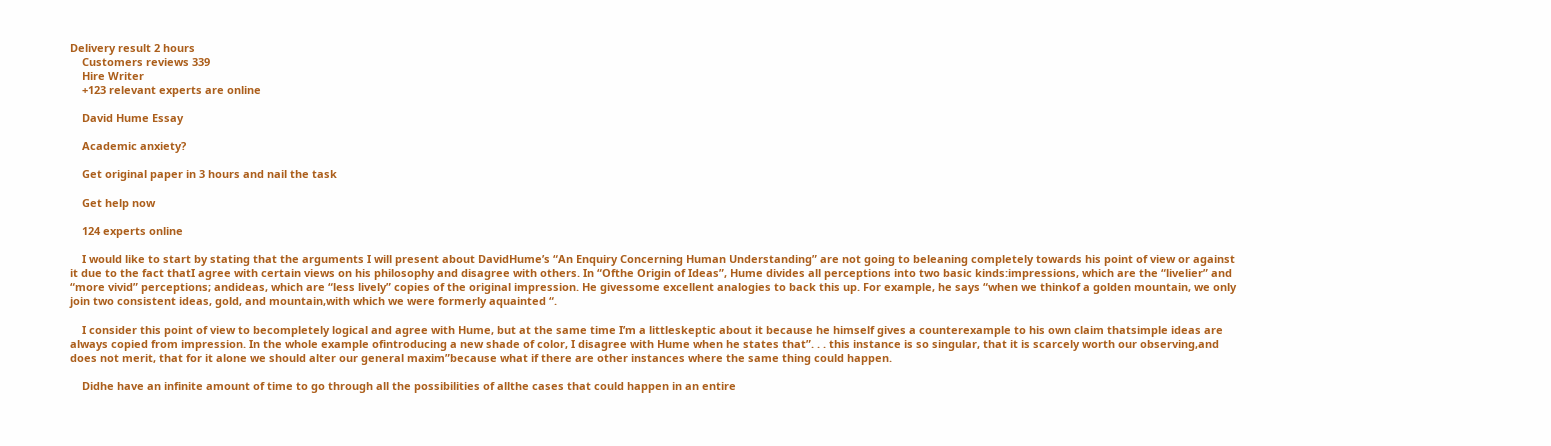Delivery result 2 hours
    Customers reviews 339
    Hire Writer
    +123 relevant experts are online

    David Hume Essay

    Academic anxiety?

    Get original paper in 3 hours and nail the task

    Get help now

    124 experts online

    I would like to start by stating that the arguments I will present about DavidHume’s “An Enquiry Concerning Human Understanding” are not going to beleaning completely towards his point of view or against it due to the fact thatI agree with certain views on his philosophy and disagree with others. In “Ofthe Origin of Ideas”, Hume divides all perceptions into two basic kinds:impressions, which are the “livelier” and “more vivid” perceptions; andideas, which are “less lively” copies of the original impression. He givessome excellent analogies to back this up. For example, he says “when we thinkof a golden mountain, we only join two consistent ideas, gold, and mountain,with which we were formerly aquainted “.

    I consider this point of view to becompletely logical and agree with Hume, but at the same time I’m a littleskeptic about it because he himself gives a counterexample to his own claim thatsimple ideas are always copied from impression. In the whole example ofintroducing a new shade of color, I disagree with Hume when he states that”. . . this instance is so singular, that it is scarcely worth our observing,and does not merit, that for it alone we should alter our general maxim”because what if there are other instances where the same thing could happen.

    Didhe have an infinite amount of time to go through all the possibilities of allthe cases that could happen in an entire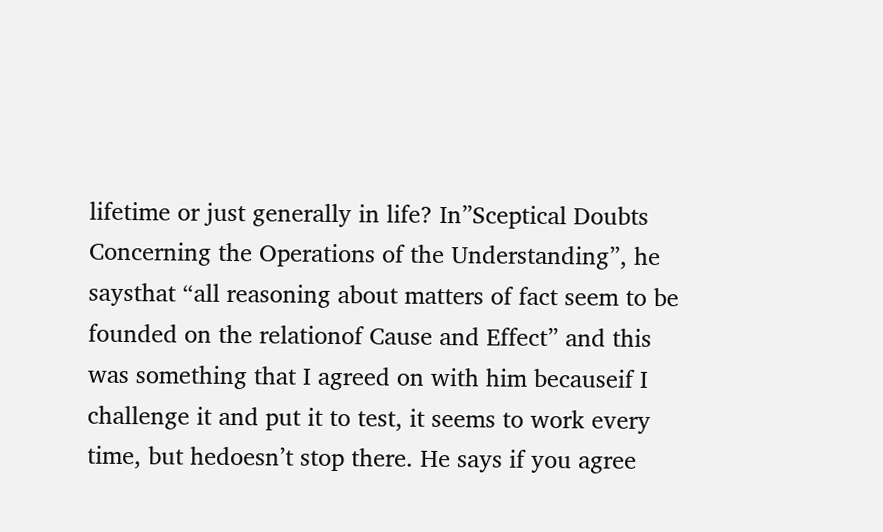lifetime or just generally in life? In”Sceptical Doubts Concerning the Operations of the Understanding”, he saysthat “all reasoning about matters of fact seem to be founded on the relationof Cause and Effect” and this was something that I agreed on with him becauseif I challenge it and put it to test, it seems to work every time, but hedoesn’t stop there. He says if you agree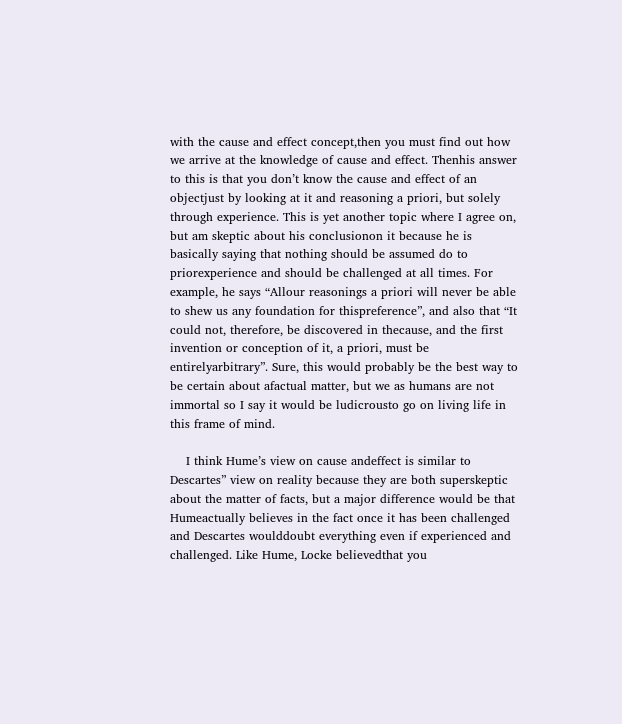with the cause and effect concept,then you must find out how we arrive at the knowledge of cause and effect. Thenhis answer to this is that you don’t know the cause and effect of an objectjust by looking at it and reasoning a priori, but solely through experience. This is yet another topic where I agree on, but am skeptic about his conclusionon it because he is basically saying that nothing should be assumed do to priorexperience and should be challenged at all times. For example, he says “Allour reasonings a priori will never be able to shew us any foundation for thispreference”, and also that “It could not, therefore, be discovered in thecause, and the first invention or conception of it, a priori, must be entirelyarbitrary”. Sure, this would probably be the best way to be certain about afactual matter, but we as humans are not immortal so I say it would be ludicrousto go on living life in this frame of mind.

    I think Hume’s view on cause andeffect is similar to Descartes” view on reality because they are both superskeptic about the matter of facts, but a major difference would be that Humeactually believes in the fact once it has been challenged and Descartes woulddoubt everything even if experienced and challenged. Like Hume, Locke believedthat you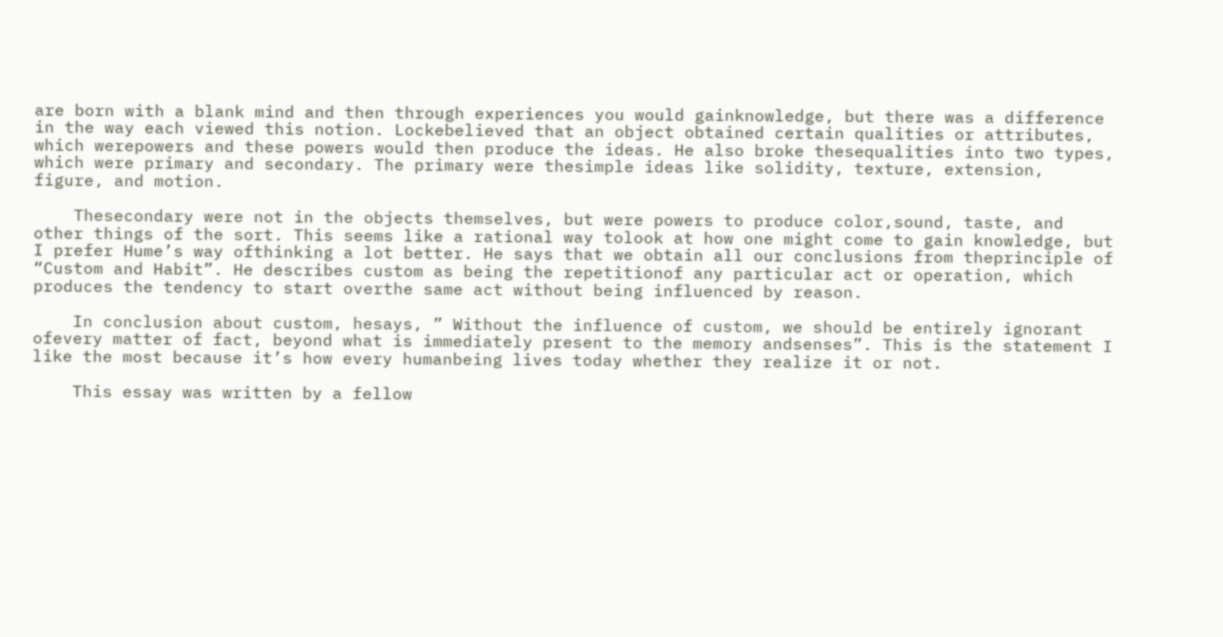are born with a blank mind and then through experiences you would gainknowledge, but there was a difference in the way each viewed this notion. Lockebelieved that an object obtained certain qualities or attributes, which werepowers and these powers would then produce the ideas. He also broke thesequalities into two types, which were primary and secondary. The primary were thesimple ideas like solidity, texture, extension, figure, and motion.

    Thesecondary were not in the objects themselves, but were powers to produce color,sound, taste, and other things of the sort. This seems like a rational way tolook at how one might come to gain knowledge, but I prefer Hume’s way ofthinking a lot better. He says that we obtain all our conclusions from theprinciple of “Custom and Habit”. He describes custom as being the repetitionof any particular act or operation, which produces the tendency to start overthe same act without being influenced by reason.

    In conclusion about custom, hesays, ” Without the influence of custom, we should be entirely ignorant ofevery matter of fact, beyond what is immediately present to the memory andsenses”. This is the statement I like the most because it’s how every humanbeing lives today whether they realize it or not.

    This essay was written by a fellow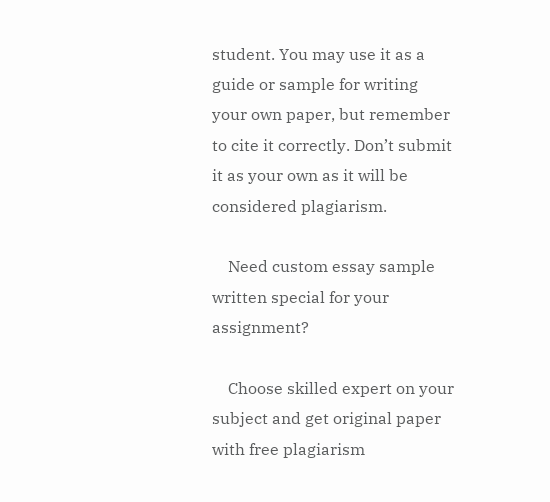student. You may use it as a guide or sample for writing your own paper, but remember to cite it correctly. Don’t submit it as your own as it will be considered plagiarism.

    Need custom essay sample written special for your assignment?

    Choose skilled expert on your subject and get original paper with free plagiarism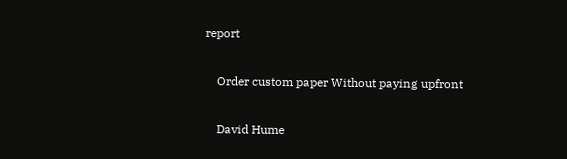report

    Order custom paper Without paying upfront

    David Hume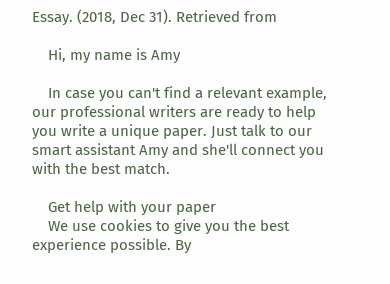Essay. (2018, Dec 31). Retrieved from

    Hi, my name is Amy

    In case you can't find a relevant example, our professional writers are ready to help you write a unique paper. Just talk to our smart assistant Amy and she'll connect you with the best match.

    Get help with your paper
    We use cookies to give you the best experience possible. By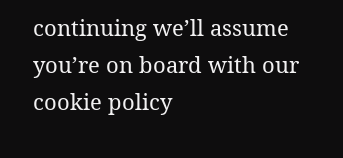continuing we’ll assume you’re on board with our cookie policy